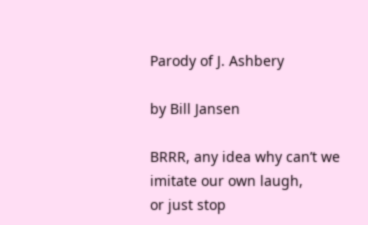Parody of J. Ashbery

by Bill Jansen

BRRR, any idea why can’t we
imitate our own laugh,
or just stop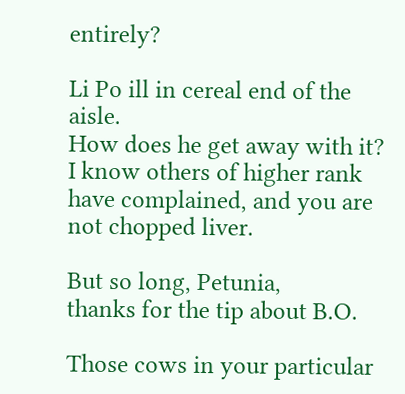entirely?

Li Po ill in cereal end of the aisle.
How does he get away with it?
I know others of higher rank
have complained, and you are not chopped liver.

But so long, Petunia,
thanks for the tip about B.O.

Those cows in your particular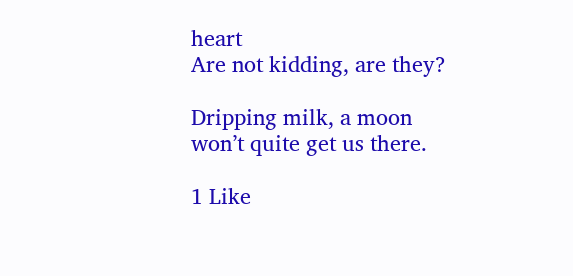heart
Are not kidding, are they?

Dripping milk, a moon
won’t quite get us there.

1 Like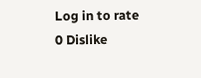Log in to rate
0 Dislike